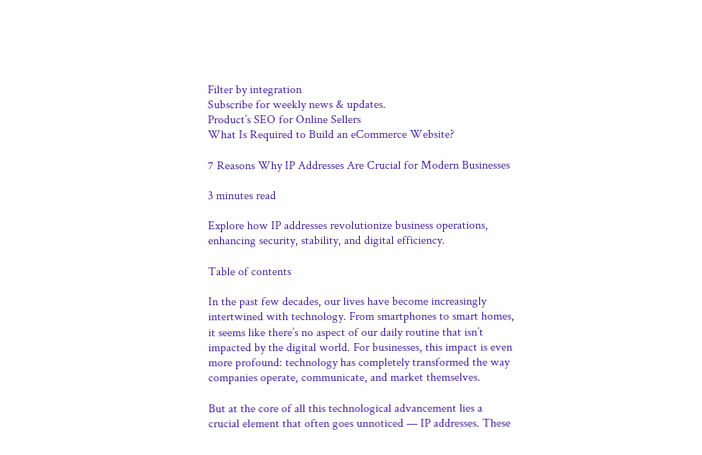Filter by integration
Subscribe for weekly news & updates.
Product’s SEO for Online Sellers
What Is Required to Build an eCommerce Website?

7 Reasons Why IP Addresses Are Crucial for Modern Businesses

3 minutes read

Explore how IP addresses revolutionize business operations, enhancing security, stability, and digital efficiency.

Table of contents

In the past few decades, our lives have become increasingly intertwined with technology. From smartphones to smart homes, it seems like there’s no aspect of our daily routine that isn’t impacted by the digital world. For businesses, this impact is even more profound: technology has completely transformed the way companies operate, communicate, and market themselves.

But at the core of all this technological advancement lies a crucial element that often goes unnoticed — IP addresses. These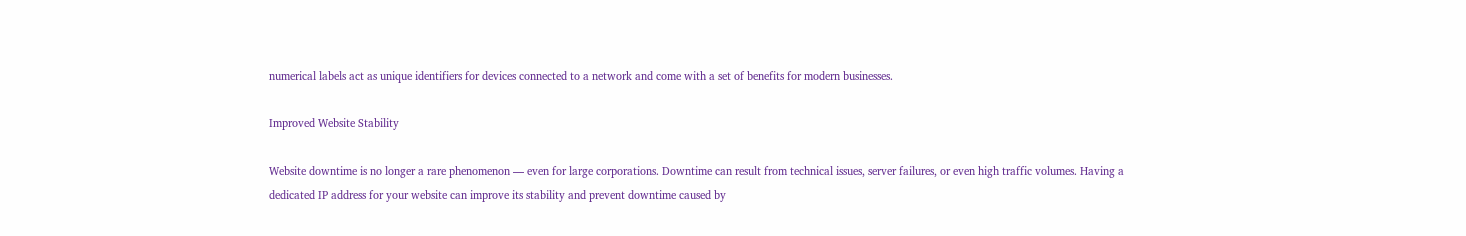numerical labels act as unique identifiers for devices connected to a network and come with a set of benefits for modern businesses.

Improved Website Stability

Website downtime is no longer a rare phenomenon — even for large corporations. Downtime can result from technical issues, server failures, or even high traffic volumes. Having a dedicated IP address for your website can improve its stability and prevent downtime caused by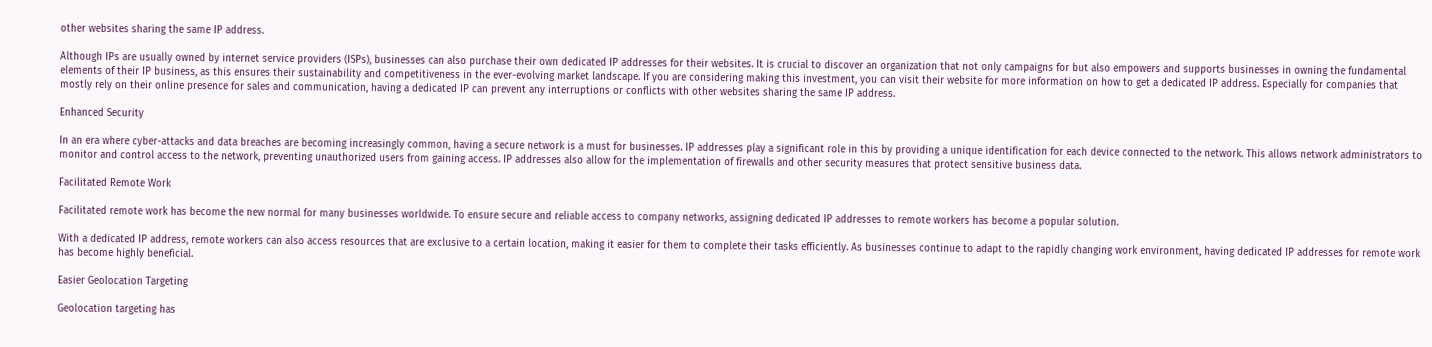other websites sharing the same IP address.

Although IPs are usually owned by internet service providers (ISPs), businesses can also purchase their own dedicated IP addresses for their websites. It is crucial to discover an organization that not only campaigns for but also empowers and supports businesses in owning the fundamental elements of their IP business, as this ensures their sustainability and competitiveness in the ever-evolving market landscape. If you are considering making this investment, you can visit their website for more information on how to get a dedicated IP address. Especially for companies that mostly rely on their online presence for sales and communication, having a dedicated IP can prevent any interruptions or conflicts with other websites sharing the same IP address.

Enhanced Security

In an era where cyber-attacks and data breaches are becoming increasingly common, having a secure network is a must for businesses. IP addresses play a significant role in this by providing a unique identification for each device connected to the network. This allows network administrators to monitor and control access to the network, preventing unauthorized users from gaining access. IP addresses also allow for the implementation of firewalls and other security measures that protect sensitive business data.

Facilitated Remote Work

Facilitated remote work has become the new normal for many businesses worldwide. To ensure secure and reliable access to company networks, assigning dedicated IP addresses to remote workers has become a popular solution.

With a dedicated IP address, remote workers can also access resources that are exclusive to a certain location, making it easier for them to complete their tasks efficiently. As businesses continue to adapt to the rapidly changing work environment, having dedicated IP addresses for remote work has become highly beneficial.

Easier Geolocation Targeting

Geolocation targeting has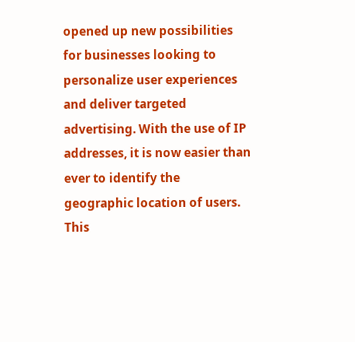opened up new possibilities for businesses looking to personalize user experiences and deliver targeted advertising. With the use of IP addresses, it is now easier than ever to identify the geographic location of users. This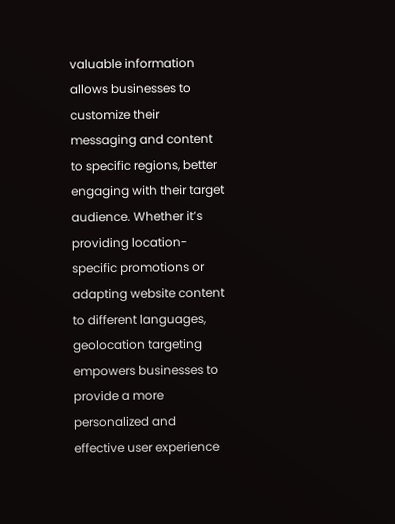valuable information allows businesses to customize their messaging and content to specific regions, better engaging with their target audience. Whether it’s providing location-specific promotions or adapting website content to different languages, geolocation targeting empowers businesses to provide a more personalized and effective user experience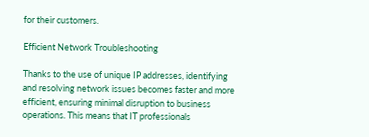for their customers.

Efficient Network Troubleshooting

Thanks to the use of unique IP addresses, identifying and resolving network issues becomes faster and more efficient, ensuring minimal disruption to business operations. This means that IT professionals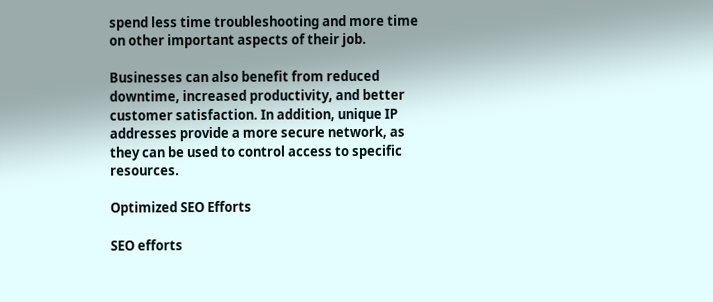spend less time troubleshooting and more time on other important aspects of their job.

Businesses can also benefit from reduced downtime, increased productivity, and better customer satisfaction. In addition, unique IP addresses provide a more secure network, as they can be used to control access to specific resources.

Optimized SEO Efforts

SEO efforts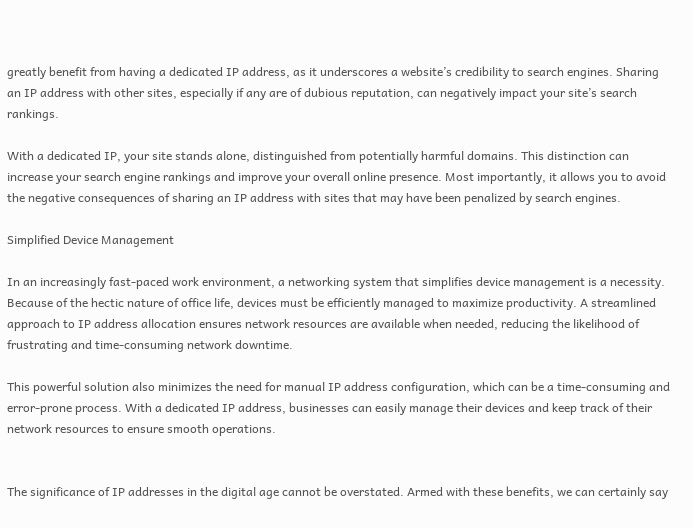greatly benefit from having a dedicated IP address, as it underscores a website’s credibility to search engines. Sharing an IP address with other sites, especially if any are of dubious reputation, can negatively impact your site’s search rankings.

With a dedicated IP, your site stands alone, distinguished from potentially harmful domains. This distinction can increase your search engine rankings and improve your overall online presence. Most importantly, it allows you to avoid the negative consequences of sharing an IP address with sites that may have been penalized by search engines.

Simplified Device Management

In an increasingly fast-paced work environment, a networking system that simplifies device management is a necessity. Because of the hectic nature of office life, devices must be efficiently managed to maximize productivity. A streamlined approach to IP address allocation ensures network resources are available when needed, reducing the likelihood of frustrating and time-consuming network downtime.

This powerful solution also minimizes the need for manual IP address configuration, which can be a time-consuming and error-prone process. With a dedicated IP address, businesses can easily manage their devices and keep track of their network resources to ensure smooth operations.


The significance of IP addresses in the digital age cannot be overstated. Armed with these benefits, we can certainly say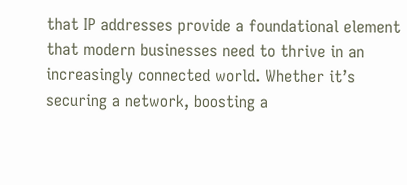that IP addresses provide a foundational element that modern businesses need to thrive in an increasingly connected world. Whether it’s securing a network, boosting a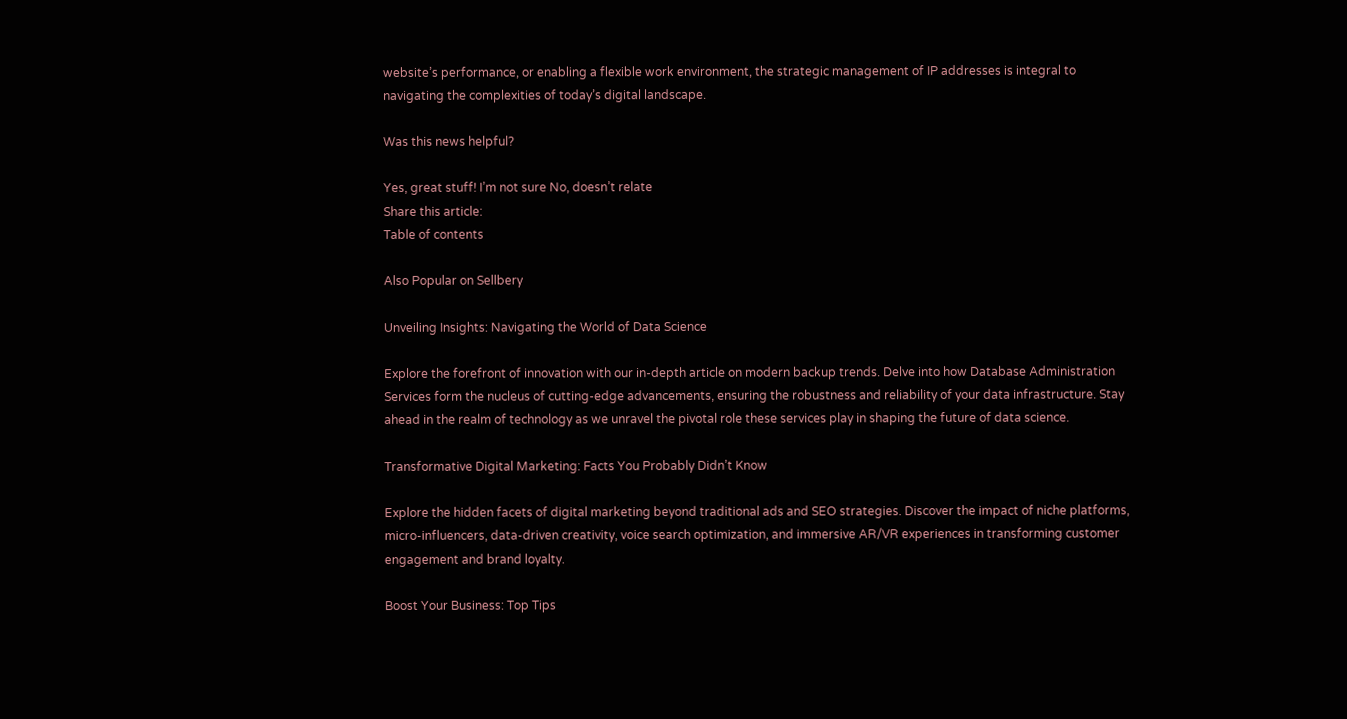website’s performance, or enabling a flexible work environment, the strategic management of IP addresses is integral to navigating the complexities of today’s digital landscape.

Was this news helpful?

Yes, great stuff! I’m not sure No, doesn’t relate
Share this article:
Table of contents

Also Popular on Sellbery

Unveiling Insights: Navigating the World of Data Science

Explore the forefront of innovation with our in-depth article on modern backup trends. Delve into how Database Administration Services form the nucleus of cutting-edge advancements, ensuring the robustness and reliability of your data infrastructure. Stay ahead in the realm of technology as we unravel the pivotal role these services play in shaping the future of data science.

Transformative Digital Marketing: Facts You Probably Didn’t Know

Explore the hidden facets of digital marketing beyond traditional ads and SEO strategies. Discover the impact of niche platforms, micro-influencers, data-driven creativity, voice search optimization, and immersive AR/VR experiences in transforming customer engagement and brand loyalty.

Boost Your Business: Top Tips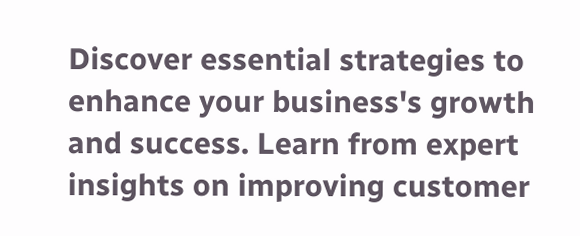Discover essential strategies to enhance your business's growth and success. Learn from expert insights on improving customer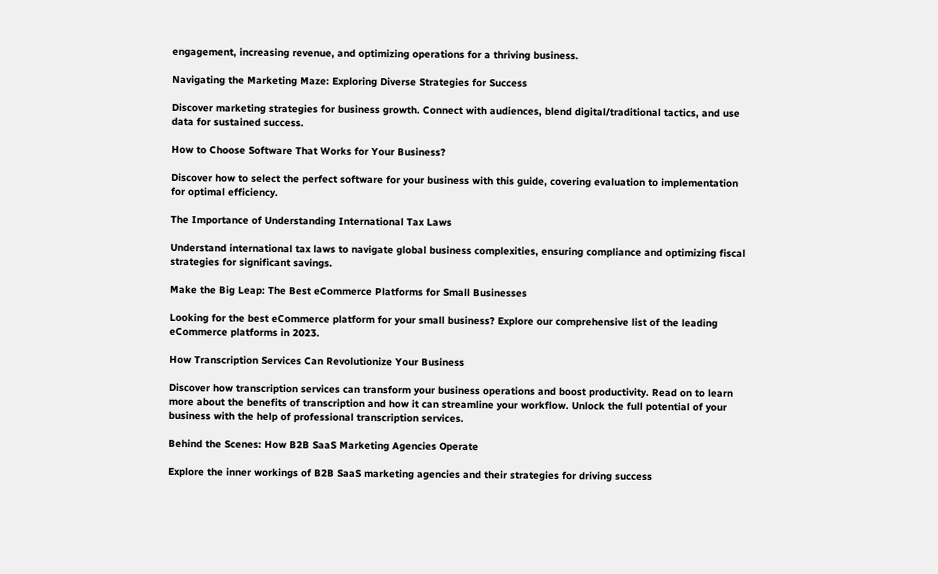engagement, increasing revenue, and optimizing operations for a thriving business.

Navigating the Marketing Maze: Exploring Diverse Strategies for Success

Discover marketing strategies for business growth. Connect with audiences, blend digital/traditional tactics, and use data for sustained success.

How to Choose Software That Works for Your Business?

Discover how to select the perfect software for your business with this guide, covering evaluation to implementation for optimal efficiency.

The Importance of Understanding International Tax Laws

Understand international tax laws to navigate global business complexities, ensuring compliance and optimizing fiscal strategies for significant savings.

Make the Big Leap: The Best eCommerce Platforms for Small Businesses

Looking for the best eCommerce platform for your small business? Explore our comprehensive list of the leading eCommerce platforms in 2023.

How Transcription Services Can Revolutionize Your Business

Discover how transcription services can transform your business operations and boost productivity. Read on to learn more about the benefits of transcription and how it can streamline your workflow. Unlock the full potential of your business with the help of professional transcription services.

Behind the Scenes: How B2B SaaS Marketing Agencies Operate

Explore the inner workings of B2B SaaS marketing agencies and their strategies for driving success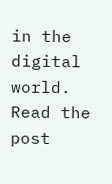in the digital world. Read the post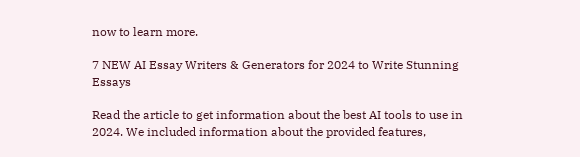now to learn more.

7 NEW AI Essay Writers & Generators for 2024 to Write Stunning Essays

Read the article to get information about the best AI tools to use in 2024. We included information about the provided features,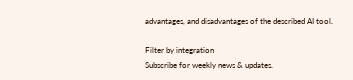advantages, and disadvantages of the described AI tool.

Filter by integration
Subscribe for weekly news & updates.